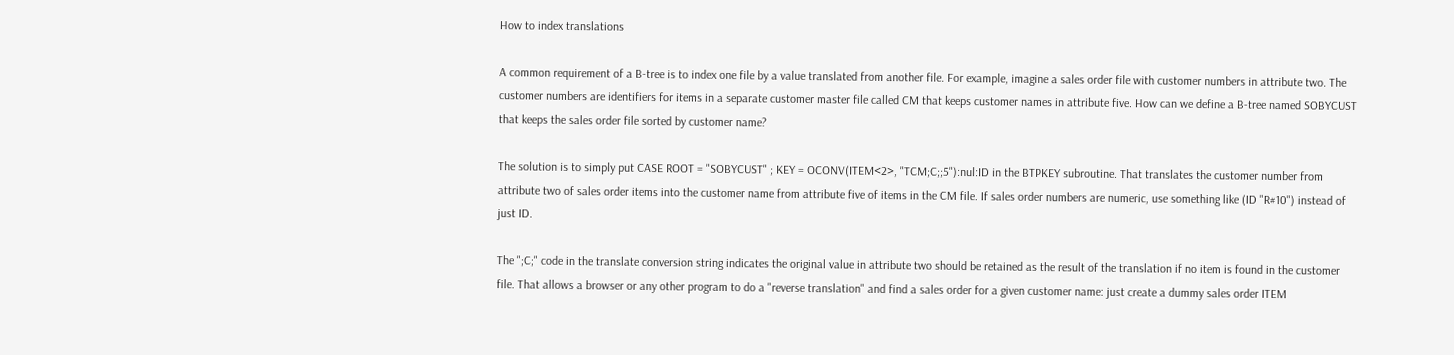How to index translations

A common requirement of a B-tree is to index one file by a value translated from another file. For example, imagine a sales order file with customer numbers in attribute two. The customer numbers are identifiers for items in a separate customer master file called CM that keeps customer names in attribute five. How can we define a B-tree named SOBYCUST that keeps the sales order file sorted by customer name?

The solution is to simply put CASE ROOT = "SOBYCUST" ; KEY = OCONV(ITEM<2>, "TCM;C;;5"):nul:ID in the BTPKEY subroutine. That translates the customer number from attribute two of sales order items into the customer name from attribute five of items in the CM file. If sales order numbers are numeric, use something like (ID "R#10") instead of just ID.

The ";C;" code in the translate conversion string indicates the original value in attribute two should be retained as the result of the translation if no item is found in the customer file. That allows a browser or any other program to do a "reverse translation" and find a sales order for a given customer name: just create a dummy sales order ITEM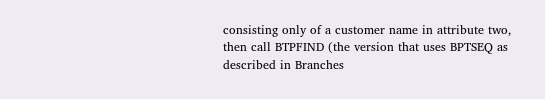consisting only of a customer name in attribute two, then call BTPFIND (the version that uses BPTSEQ as described in Branches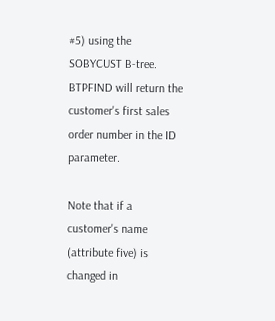#5) using the SOBYCUST B-tree. BTPFIND will return the customer's first sales order number in the ID parameter.

Note that if a customer's name (attribute five) is changed in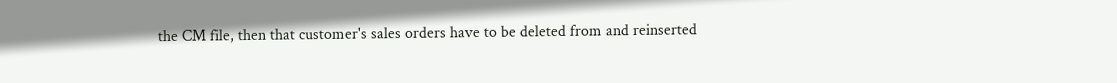the CM file, then that customer's sales orders have to be deleted from and reinserted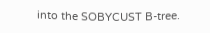into the SOBYCUST B-tree.